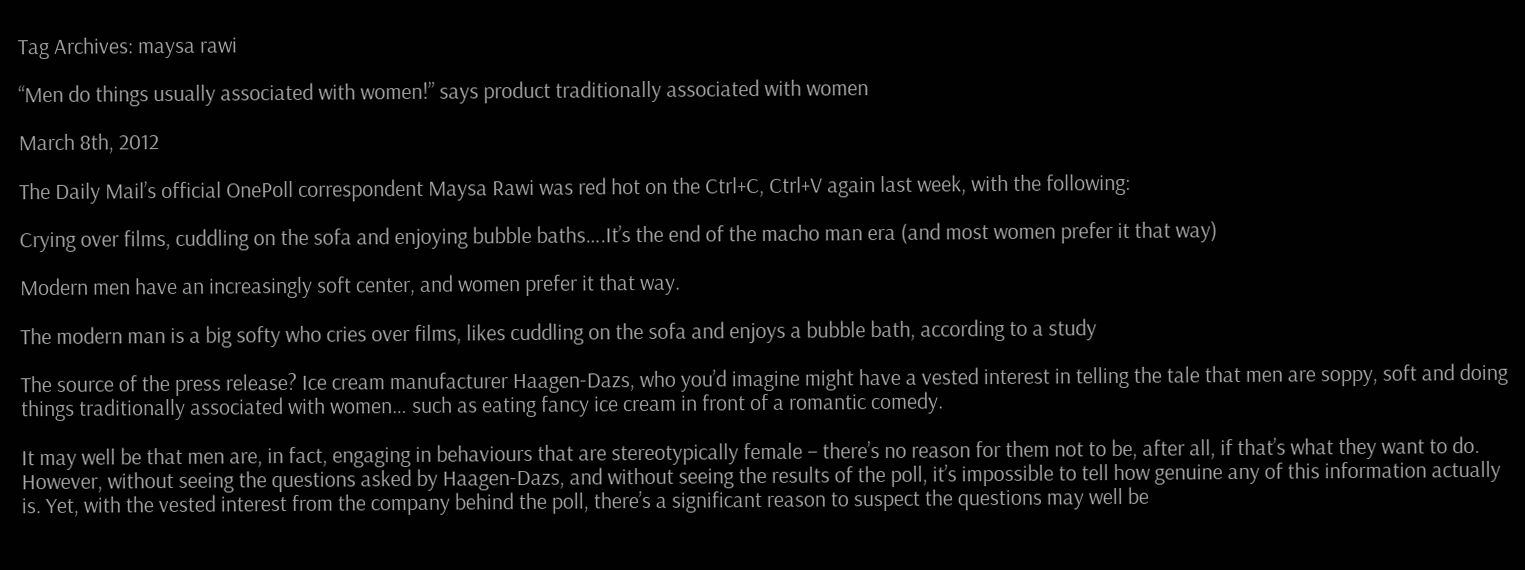Tag Archives: maysa rawi

“Men do things usually associated with women!” says product traditionally associated with women

March 8th, 2012

The Daily Mail’s official OnePoll correspondent Maysa Rawi was red hot on the Ctrl+C, Ctrl+V again last week, with the following:

Crying over films, cuddling on the sofa and enjoying bubble baths….It’s the end of the macho man era (and most women prefer it that way)

Modern men have an increasingly soft center, and women prefer it that way.

The modern man is a big softy who cries over films, likes cuddling on the sofa and enjoys a bubble bath, according to a study

The source of the press release? Ice cream manufacturer Haagen-Dazs, who you’d imagine might have a vested interest in telling the tale that men are soppy, soft and doing things traditionally associated with women… such as eating fancy ice cream in front of a romantic comedy.

It may well be that men are, in fact, engaging in behaviours that are stereotypically female – there’s no reason for them not to be, after all, if that’s what they want to do. However, without seeing the questions asked by Haagen-Dazs, and without seeing the results of the poll, it’s impossible to tell how genuine any of this information actually is. Yet, with the vested interest from the company behind the poll, there’s a significant reason to suspect the questions may well be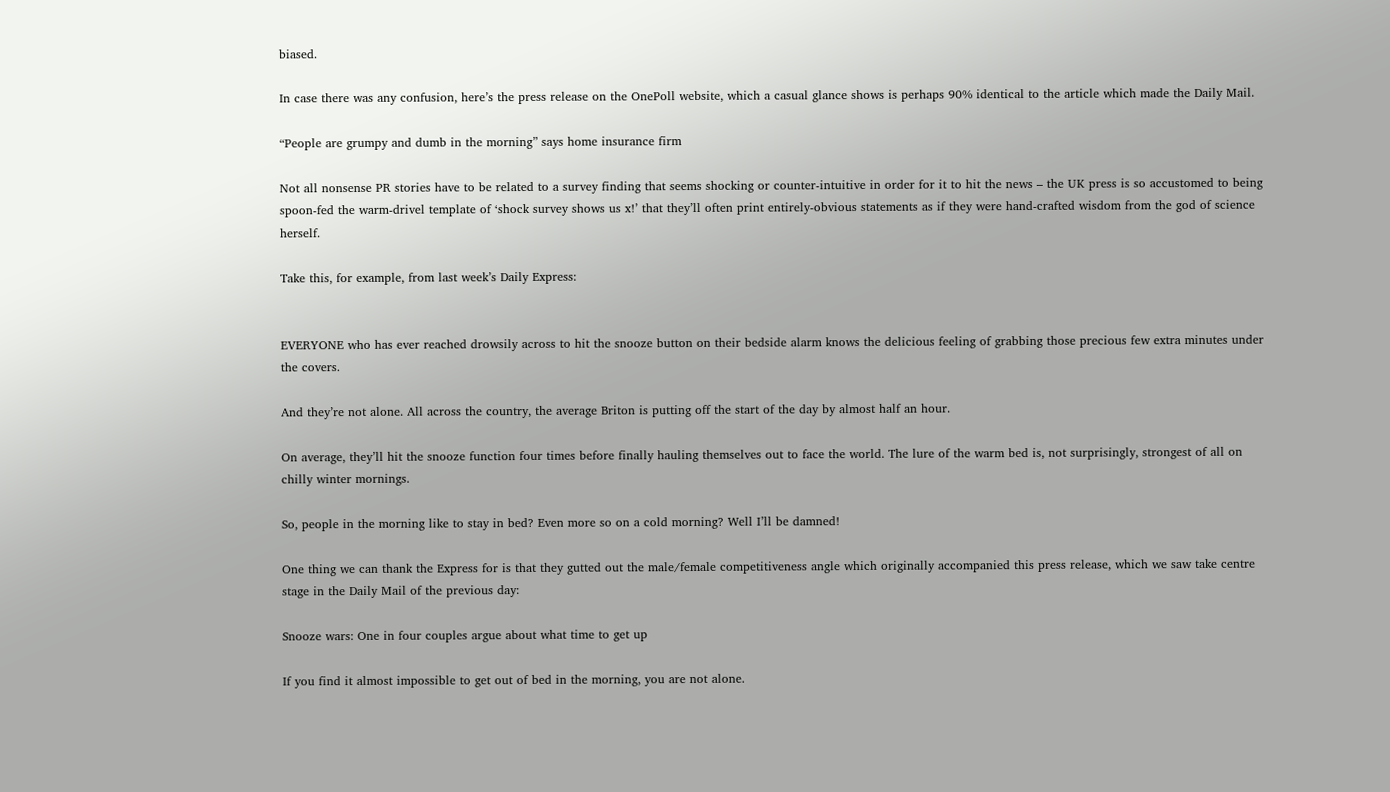biased.

In case there was any confusion, here’s the press release on the OnePoll website, which a casual glance shows is perhaps 90% identical to the article which made the Daily Mail.

“People are grumpy and dumb in the morning” says home insurance firm

Not all nonsense PR stories have to be related to a survey finding that seems shocking or counter-intuitive in order for it to hit the news – the UK press is so accustomed to being spoon-fed the warm-drivel template of ‘shock survey shows us x!’ that they’ll often print entirely-obvious statements as if they were hand-crafted wisdom from the god of science herself.

Take this, for example, from last week’s Daily Express:


EVERYONE who has ever reached drowsily across to hit the snooze button on their bedside alarm knows the delicious feeling of grabbing those precious few extra minutes under the covers.

And they’re not alone. All across the country, the average Briton is putting off the start of the day by almost half an hour.

On average, they’ll hit the snooze function four times before finally hauling themselves out to face the world. The lure of the warm bed is, not surprisingly, strongest of all on chilly winter mornings.

So, people in the morning like to stay in bed? Even more so on a cold morning? Well I’ll be damned!

One thing we can thank the Express for is that they gutted out the male/female competitiveness angle which originally accompanied this press release, which we saw take centre stage in the Daily Mail of the previous day:

Snooze wars: One in four couples argue about what time to get up

If you find it almost impossible to get out of bed in the morning, you are not alone.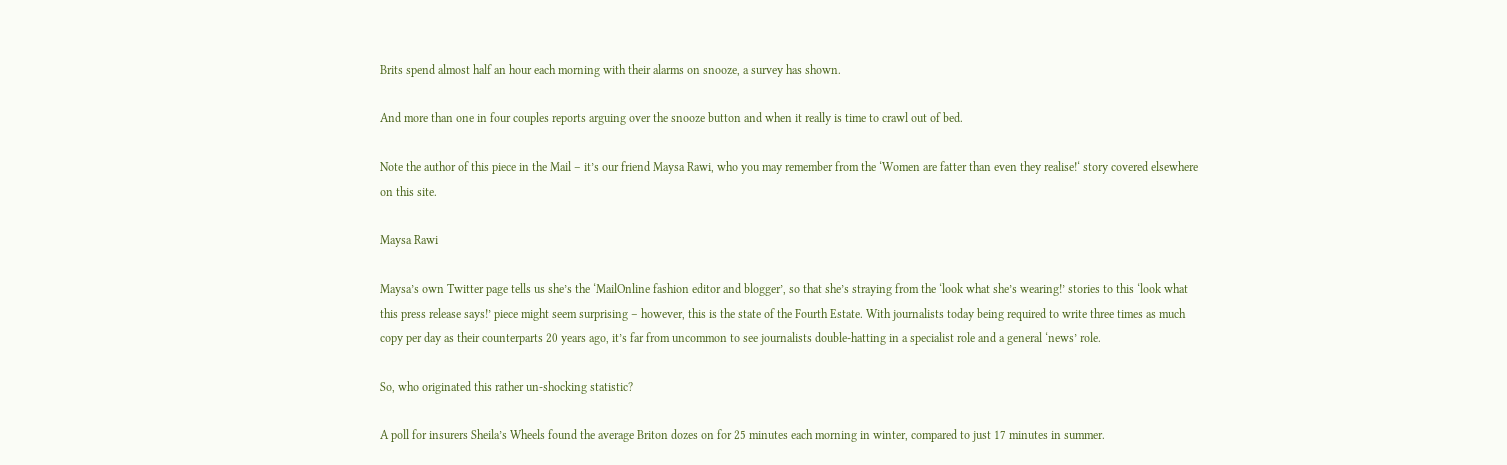Brits spend almost half an hour each morning with their alarms on snooze, a survey has shown.

And more than one in four couples reports arguing over the snooze button and when it really is time to crawl out of bed.

Note the author of this piece in the Mail – it’s our friend Maysa Rawi, who you may remember from the ‘Women are fatter than even they realise!‘ story covered elsewhere on this site.

Maysa Rawi

Maysa’s own Twitter page tells us she’s the ‘MailOnline fashion editor and blogger’, so that she’s straying from the ‘look what she’s wearing!’ stories to this ‘look what this press release says!’ piece might seem surprising – however, this is the state of the Fourth Estate. With journalists today being required to write three times as much copy per day as their counterparts 20 years ago, it’s far from uncommon to see journalists double-hatting in a specialist role and a general ‘news’ role.

So, who originated this rather un-shocking statistic?

A poll for insurers Sheila’s Wheels found the average Briton dozes on for 25 minutes each morning in winter, compared to just 17 minutes in summer.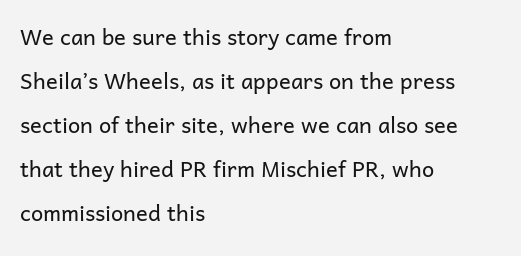We can be sure this story came from Sheila’s Wheels, as it appears on the press section of their site, where we can also see that they hired PR firm Mischief PR, who commissioned this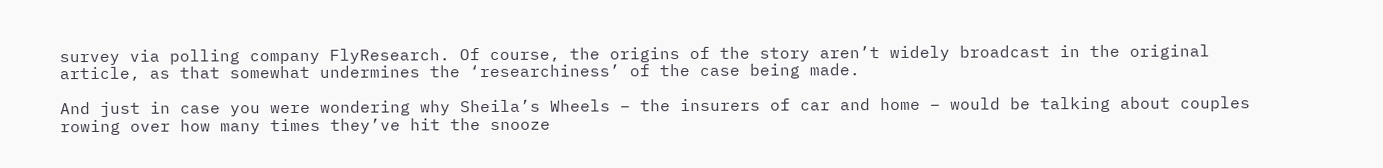survey via polling company FlyResearch. Of course, the origins of the story aren’t widely broadcast in the original article, as that somewhat undermines the ‘researchiness’ of the case being made.

And just in case you were wondering why Sheila’s Wheels – the insurers of car and home – would be talking about couples rowing over how many times they’ve hit the snooze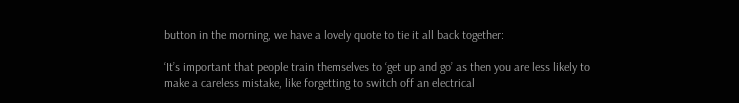button in the morning, we have a lovely quote to tie it all back together:

‘It’s important that people train themselves to ‘get up and go’ as then you are less likely to make a careless mistake, like forgetting to switch off an electrical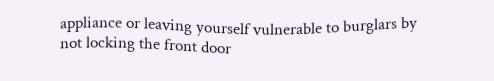appliance or leaving yourself vulnerable to burglars by not locking the front door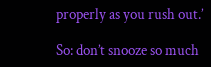properly as you rush out.’

So: don’t snooze so much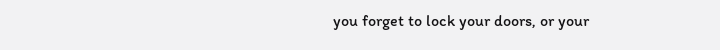you forget to lock your doors, or your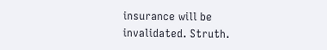insurance will be invalidated. Struth.